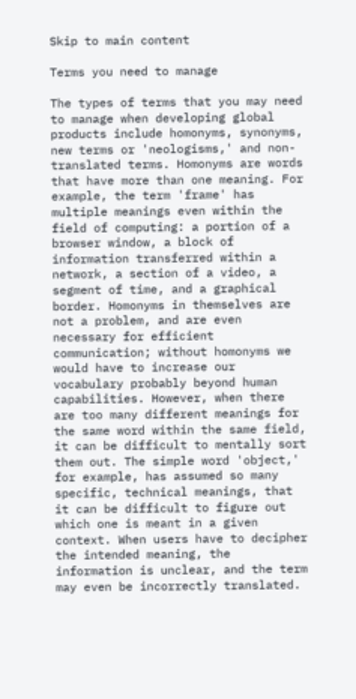Skip to main content

Terms you need to manage

The types of terms that you may need to manage when developing global products include homonyms, synonyms, new terms or 'neologisms,' and non-translated terms. Homonyms are words that have more than one meaning. For example, the term 'frame' has multiple meanings even within the field of computing: a portion of a browser window, a block of information transferred within a network, a section of a video, a segment of time, and a graphical border. Homonyms in themselves are not a problem, and are even necessary for efficient communication; without homonyms we would have to increase our vocabulary probably beyond human capabilities. However, when there are too many different meanings for the same word within the same field, it can be difficult to mentally sort them out. The simple word 'object,' for example, has assumed so many specific, technical meanings, that it can be difficult to figure out which one is meant in a given context. When users have to decipher the intended meaning, the information is unclear, and the term may even be incorrectly translated.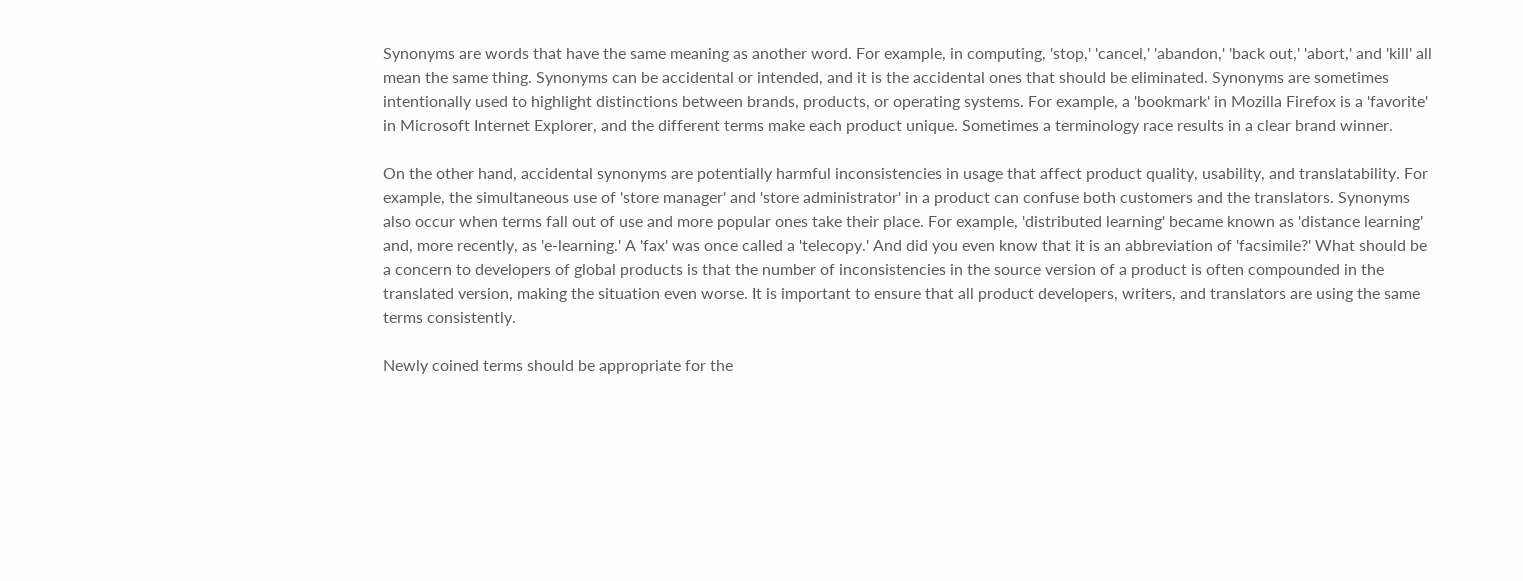Synonyms are words that have the same meaning as another word. For example, in computing, 'stop,' 'cancel,' 'abandon,' 'back out,' 'abort,' and 'kill' all mean the same thing. Synonyms can be accidental or intended, and it is the accidental ones that should be eliminated. Synonyms are sometimes intentionally used to highlight distinctions between brands, products, or operating systems. For example, a 'bookmark' in Mozilla Firefox is a 'favorite' in Microsoft Internet Explorer, and the different terms make each product unique. Sometimes a terminology race results in a clear brand winner.

On the other hand, accidental synonyms are potentially harmful inconsistencies in usage that affect product quality, usability, and translatability. For example, the simultaneous use of 'store manager' and 'store administrator' in a product can confuse both customers and the translators. Synonyms also occur when terms fall out of use and more popular ones take their place. For example, 'distributed learning' became known as 'distance learning' and, more recently, as 'e-learning.' A 'fax' was once called a 'telecopy.' And did you even know that it is an abbreviation of 'facsimile?' What should be a concern to developers of global products is that the number of inconsistencies in the source version of a product is often compounded in the translated version, making the situation even worse. It is important to ensure that all product developers, writers, and translators are using the same terms consistently.

Newly coined terms should be appropriate for the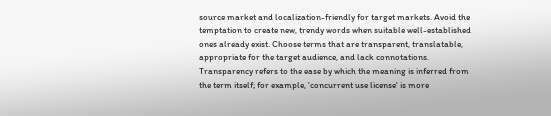source market and localization-friendly for target markets. Avoid the temptation to create new, trendy words when suitable well-established ones already exist. Choose terms that are transparent, translatable, appropriate for the target audience, and lack connotations. Transparency refers to the ease by which the meaning is inferred from the term itself; for example, 'concurrent use license' is more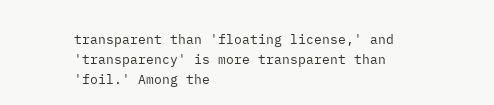transparent than 'floating license,' and 'transparency' is more transparent than 'foil.' Among the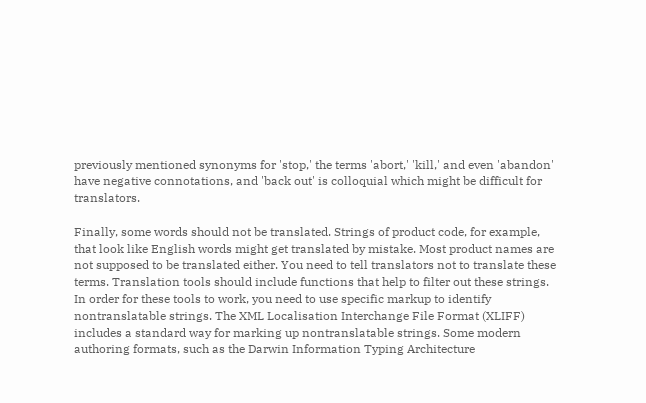previously mentioned synonyms for 'stop,' the terms 'abort,' 'kill,' and even 'abandon' have negative connotations, and 'back out' is colloquial which might be difficult for translators.

Finally, some words should not be translated. Strings of product code, for example, that look like English words might get translated by mistake. Most product names are not supposed to be translated either. You need to tell translators not to translate these terms. Translation tools should include functions that help to filter out these strings. In order for these tools to work, you need to use specific markup to identify nontranslatable strings. The XML Localisation Interchange File Format (XLIFF) includes a standard way for marking up nontranslatable strings. Some modern authoring formats, such as the Darwin Information Typing Architecture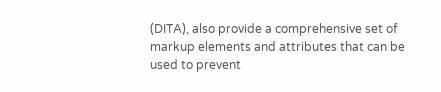(DITA), also provide a comprehensive set of markup elements and attributes that can be used to prevent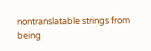nontranslatable strings from being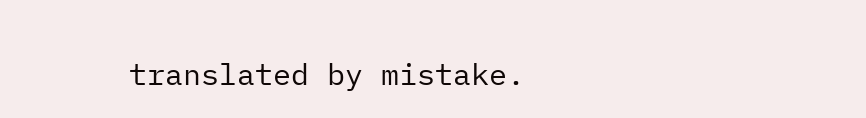translated by mistake.